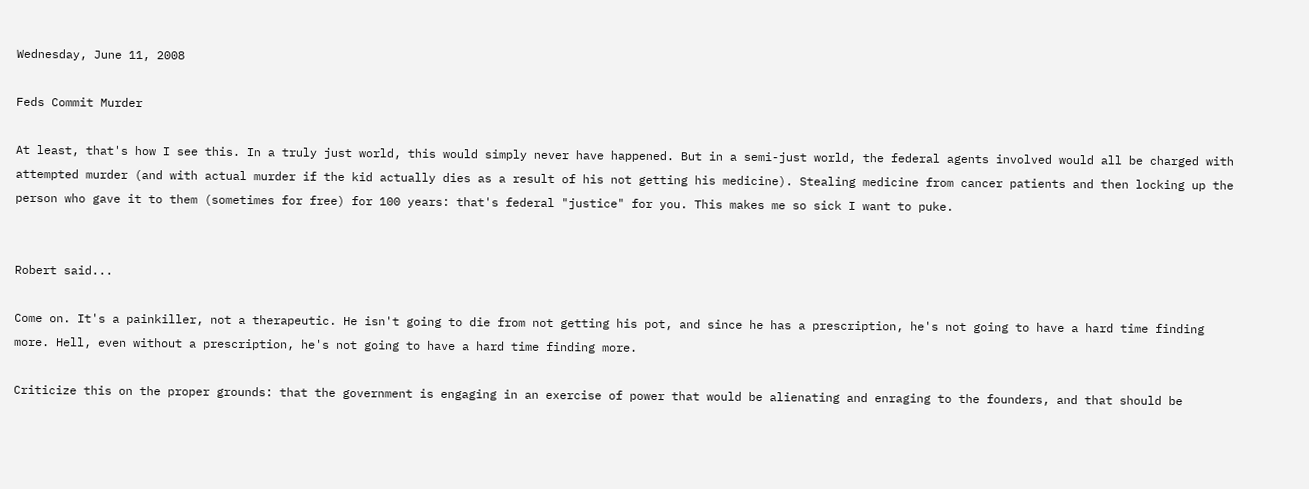Wednesday, June 11, 2008

Feds Commit Murder

At least, that's how I see this. In a truly just world, this would simply never have happened. But in a semi-just world, the federal agents involved would all be charged with attempted murder (and with actual murder if the kid actually dies as a result of his not getting his medicine). Stealing medicine from cancer patients and then locking up the person who gave it to them (sometimes for free) for 100 years: that's federal "justice" for you. This makes me so sick I want to puke.


Robert said...

Come on. It's a painkiller, not a therapeutic. He isn't going to die from not getting his pot, and since he has a prescription, he's not going to have a hard time finding more. Hell, even without a prescription, he's not going to have a hard time finding more.

Criticize this on the proper grounds: that the government is engaging in an exercise of power that would be alienating and enraging to the founders, and that should be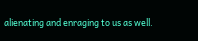alienating and enraging to us as well.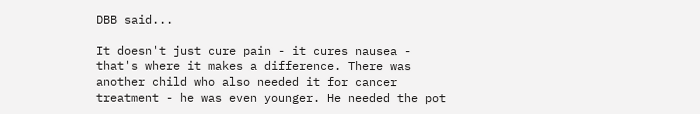DBB said...

It doesn't just cure pain - it cures nausea - that's where it makes a difference. There was another child who also needed it for cancer treatment - he was even younger. He needed the pot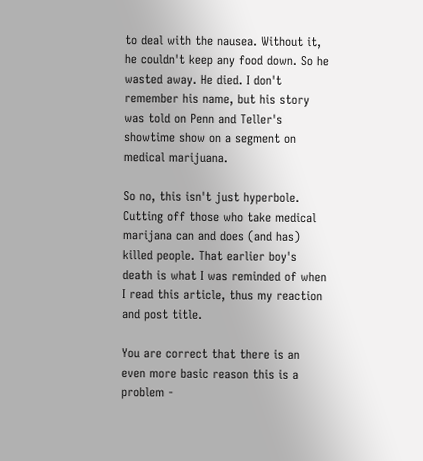to deal with the nausea. Without it, he couldn't keep any food down. So he wasted away. He died. I don't remember his name, but his story was told on Penn and Teller's showtime show on a segment on medical marijuana.

So no, this isn't just hyperbole. Cutting off those who take medical marijana can and does (and has) killed people. That earlier boy's death is what I was reminded of when I read this article, thus my reaction and post title.

You are correct that there is an even more basic reason this is a problem -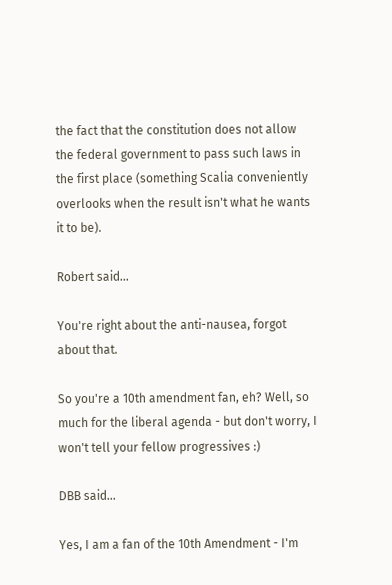the fact that the constitution does not allow the federal government to pass such laws in the first place (something Scalia conveniently overlooks when the result isn't what he wants it to be).

Robert said...

You're right about the anti-nausea, forgot about that.

So you're a 10th amendment fan, eh? Well, so much for the liberal agenda - but don't worry, I won't tell your fellow progressives :)

DBB said...

Yes, I am a fan of the 10th Amendment - I'm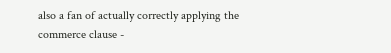also a fan of actually correctly applying the commerce clause -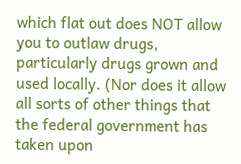which flat out does NOT allow you to outlaw drugs, particularly drugs grown and used locally. (Nor does it allow all sorts of other things that the federal government has taken upon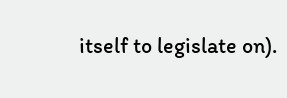itself to legislate on).